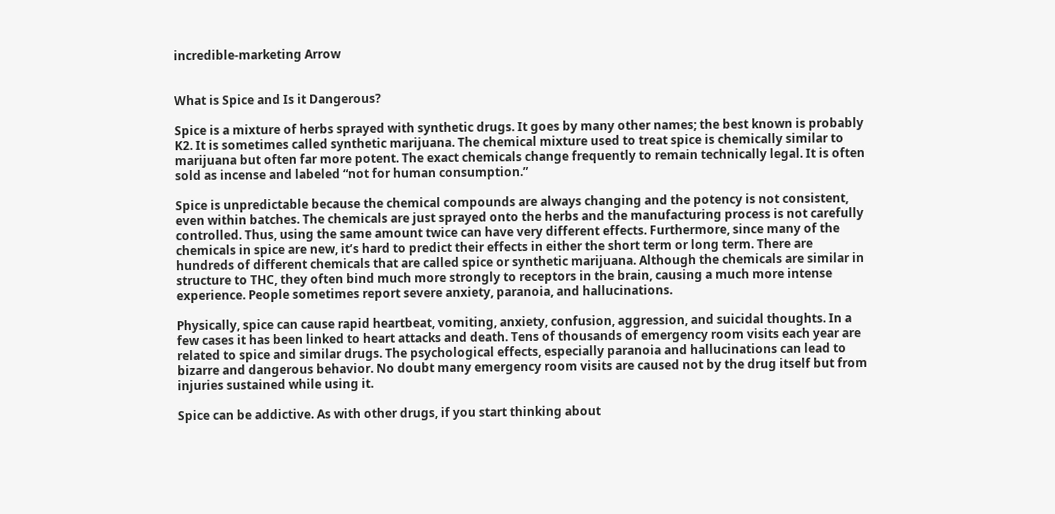incredible-marketing Arrow


What is Spice and Is it Dangerous?

Spice is a mixture of herbs sprayed with synthetic drugs. It goes by many other names; the best known is probably K2. It is sometimes called synthetic marijuana. The chemical mixture used to treat spice is chemically similar to marijuana but often far more potent. The exact chemicals change frequently to remain technically legal. It is often sold as incense and labeled “not for human consumption.”

Spice is unpredictable because the chemical compounds are always changing and the potency is not consistent, even within batches. The chemicals are just sprayed onto the herbs and the manufacturing process is not carefully controlled. Thus, using the same amount twice can have very different effects. Furthermore, since many of the chemicals in spice are new, it’s hard to predict their effects in either the short term or long term. There are hundreds of different chemicals that are called spice or synthetic marijuana. Although the chemicals are similar in structure to THC, they often bind much more strongly to receptors in the brain, causing a much more intense experience. People sometimes report severe anxiety, paranoia, and hallucinations.

Physically, spice can cause rapid heartbeat, vomiting, anxiety, confusion, aggression, and suicidal thoughts. In a few cases it has been linked to heart attacks and death. Tens of thousands of emergency room visits each year are related to spice and similar drugs. The psychological effects, especially paranoia and hallucinations can lead to bizarre and dangerous behavior. No doubt many emergency room visits are caused not by the drug itself but from injuries sustained while using it.

Spice can be addictive. As with other drugs, if you start thinking about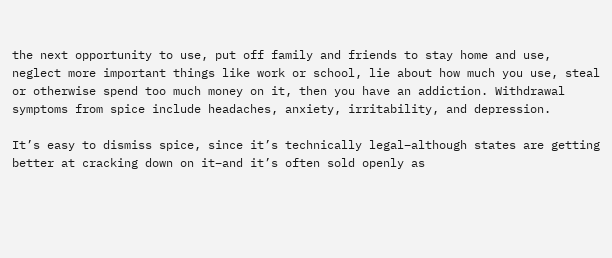the next opportunity to use, put off family and friends to stay home and use, neglect more important things like work or school, lie about how much you use, steal or otherwise spend too much money on it, then you have an addiction. Withdrawal symptoms from spice include headaches, anxiety, irritability, and depression.

It’s easy to dismiss spice, since it’s technically legal–although states are getting better at cracking down on it–and it’s often sold openly as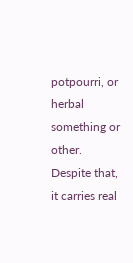potpourri, or herbal something or other. Despite that, it carries real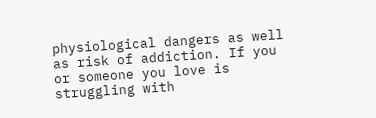physiological dangers as well as risk of addiction. If you or someone you love is struggling with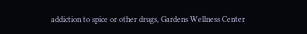addiction to spice or other drugs, Gardens Wellness Center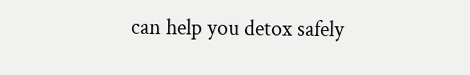can help you detox safely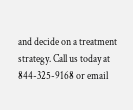and decide on a treatment strategy. Call us today at 844-325-9168 or email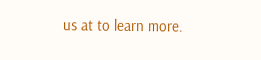us at to learn more.